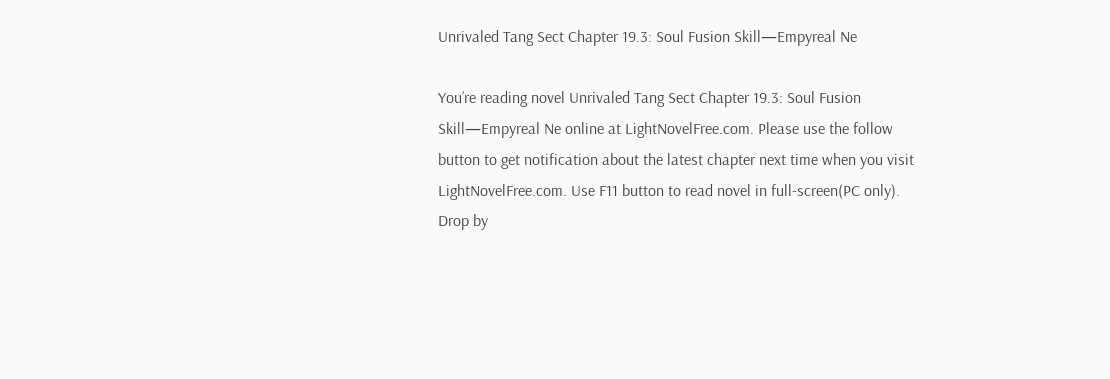Unrivaled Tang Sect Chapter 19.3: Soul Fusion Skill—Empyreal Ne

You’re reading novel Unrivaled Tang Sect Chapter 19.3: Soul Fusion Skill—Empyreal Ne online at LightNovelFree.com. Please use the follow button to get notification about the latest chapter next time when you visit LightNovelFree.com. Use F11 button to read novel in full-screen(PC only). Drop by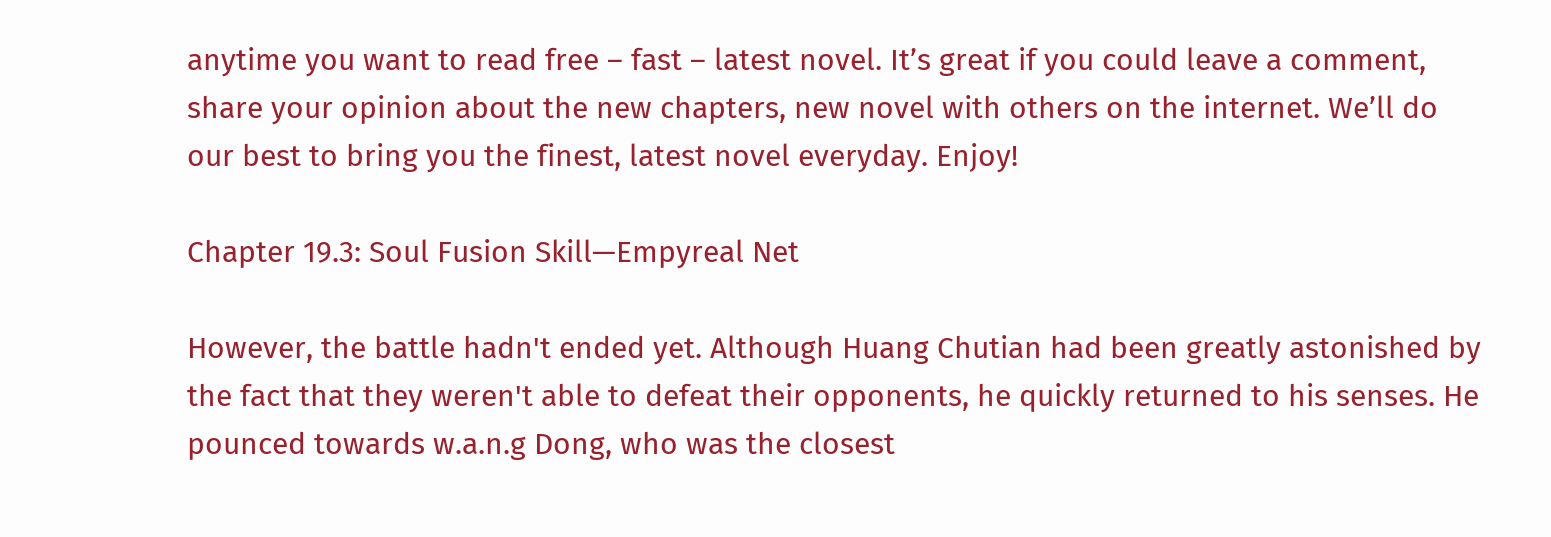anytime you want to read free – fast – latest novel. It’s great if you could leave a comment, share your opinion about the new chapters, new novel with others on the internet. We’ll do our best to bring you the finest, latest novel everyday. Enjoy!

Chapter 19.3: Soul Fusion Skill—Empyreal Net

However, the battle hadn't ended yet. Although Huang Chutian had been greatly astonished by the fact that they weren't able to defeat their opponents, he quickly returned to his senses. He pounced towards w.a.n.g Dong, who was the closest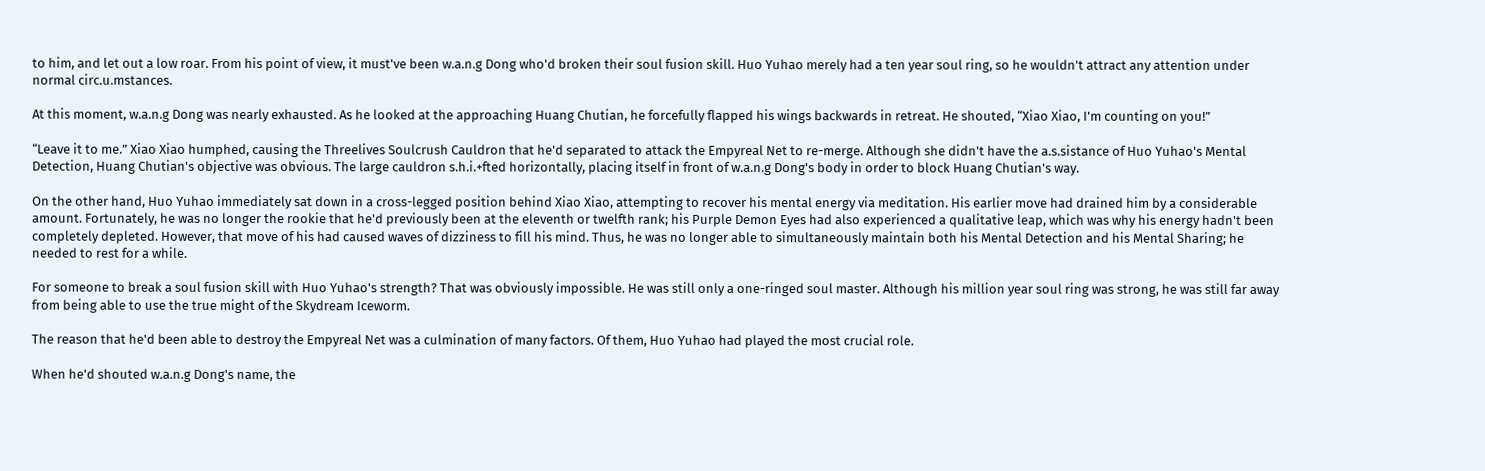to him, and let out a low roar. From his point of view, it must've been w.a.n.g Dong who'd broken their soul fusion skill. Huo Yuhao merely had a ten year soul ring, so he wouldn't attract any attention under normal circ.u.mstances.

At this moment, w.a.n.g Dong was nearly exhausted. As he looked at the approaching Huang Chutian, he forcefully flapped his wings backwards in retreat. He shouted, “Xiao Xiao, I'm counting on you!”

“Leave it to me.” Xiao Xiao humphed, causing the Threelives Soulcrush Cauldron that he'd separated to attack the Empyreal Net to re-merge. Although she didn't have the a.s.sistance of Huo Yuhao's Mental Detection, Huang Chutian's objective was obvious. The large cauldron s.h.i.+fted horizontally, placing itself in front of w.a.n.g Dong's body in order to block Huang Chutian's way.

On the other hand, Huo Yuhao immediately sat down in a cross-legged position behind Xiao Xiao, attempting to recover his mental energy via meditation. His earlier move had drained him by a considerable amount. Fortunately, he was no longer the rookie that he'd previously been at the eleventh or twelfth rank; his Purple Demon Eyes had also experienced a qualitative leap, which was why his energy hadn't been completely depleted. However, that move of his had caused waves of dizziness to fill his mind. Thus, he was no longer able to simultaneously maintain both his Mental Detection and his Mental Sharing; he needed to rest for a while.

For someone to break a soul fusion skill with Huo Yuhao's strength? That was obviously impossible. He was still only a one-ringed soul master. Although his million year soul ring was strong, he was still far away from being able to use the true might of the Skydream Iceworm.

The reason that he'd been able to destroy the Empyreal Net was a culmination of many factors. Of them, Huo Yuhao had played the most crucial role.

When he'd shouted w.a.n.g Dong's name, the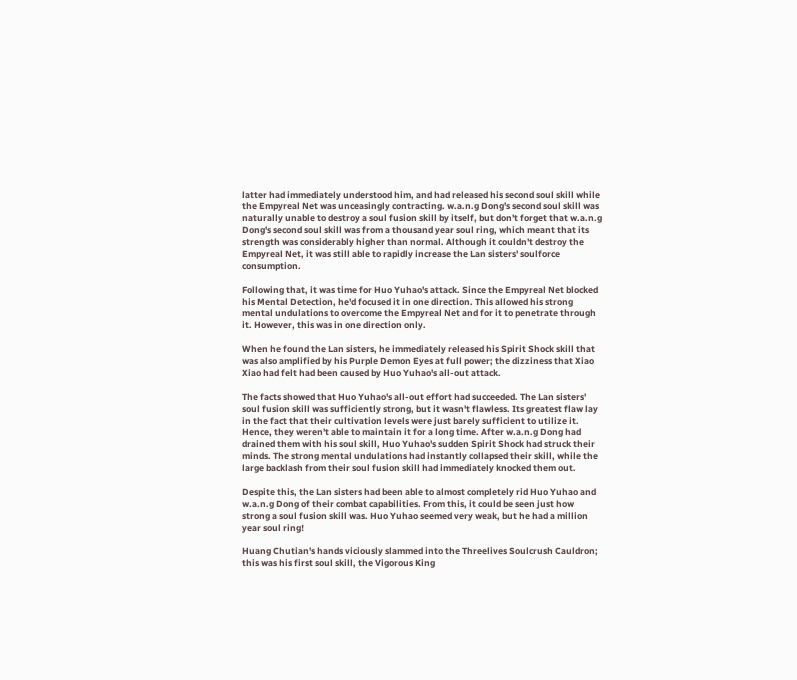latter had immediately understood him, and had released his second soul skill while the Empyreal Net was unceasingly contracting. w.a.n.g Dong's second soul skill was naturally unable to destroy a soul fusion skill by itself, but don't forget that w.a.n.g Dong's second soul skill was from a thousand year soul ring, which meant that its strength was considerably higher than normal. Although it couldn't destroy the Empyreal Net, it was still able to rapidly increase the Lan sisters' soulforce consumption.

Following that, it was time for Huo Yuhao's attack. Since the Empyreal Net blocked his Mental Detection, he'd focused it in one direction. This allowed his strong mental undulations to overcome the Empyreal Net and for it to penetrate through it. However, this was in one direction only.

When he found the Lan sisters, he immediately released his Spirit Shock skill that was also amplified by his Purple Demon Eyes at full power; the dizziness that Xiao Xiao had felt had been caused by Huo Yuhao's all-out attack.

The facts showed that Huo Yuhao's all-out effort had succeeded. The Lan sisters' soul fusion skill was sufficiently strong, but it wasn't flawless. Its greatest flaw lay in the fact that their cultivation levels were just barely sufficient to utilize it. Hence, they weren't able to maintain it for a long time. After w.a.n.g Dong had drained them with his soul skill, Huo Yuhao's sudden Spirit Shock had struck their minds. The strong mental undulations had instantly collapsed their skill, while the large backlash from their soul fusion skill had immediately knocked them out.

Despite this, the Lan sisters had been able to almost completely rid Huo Yuhao and w.a.n.g Dong of their combat capabilities. From this, it could be seen just how strong a soul fusion skill was. Huo Yuhao seemed very weak, but he had a million year soul ring!

Huang Chutian's hands viciously slammed into the Threelives Soulcrush Cauldron; this was his first soul skill, the Vigorous King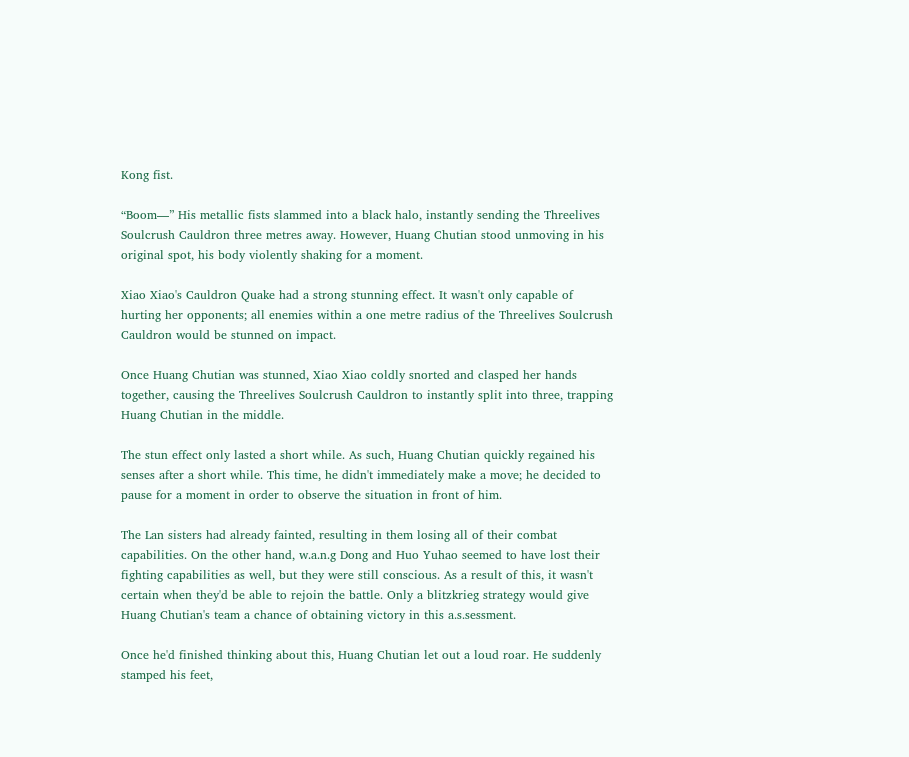Kong fist.

“Boom—” His metallic fists slammed into a black halo, instantly sending the Threelives Soulcrush Cauldron three metres away. However, Huang Chutian stood unmoving in his original spot, his body violently shaking for a moment.

Xiao Xiao's Cauldron Quake had a strong stunning effect. It wasn't only capable of hurting her opponents; all enemies within a one metre radius of the Threelives Soulcrush Cauldron would be stunned on impact.

Once Huang Chutian was stunned, Xiao Xiao coldly snorted and clasped her hands together, causing the Threelives Soulcrush Cauldron to instantly split into three, trapping Huang Chutian in the middle.

The stun effect only lasted a short while. As such, Huang Chutian quickly regained his senses after a short while. This time, he didn't immediately make a move; he decided to pause for a moment in order to observe the situation in front of him.

The Lan sisters had already fainted, resulting in them losing all of their combat capabilities. On the other hand, w.a.n.g Dong and Huo Yuhao seemed to have lost their fighting capabilities as well, but they were still conscious. As a result of this, it wasn't certain when they'd be able to rejoin the battle. Only a blitzkrieg strategy would give Huang Chutian's team a chance of obtaining victory in this a.s.sessment.

Once he'd finished thinking about this, Huang Chutian let out a loud roar. He suddenly stamped his feet,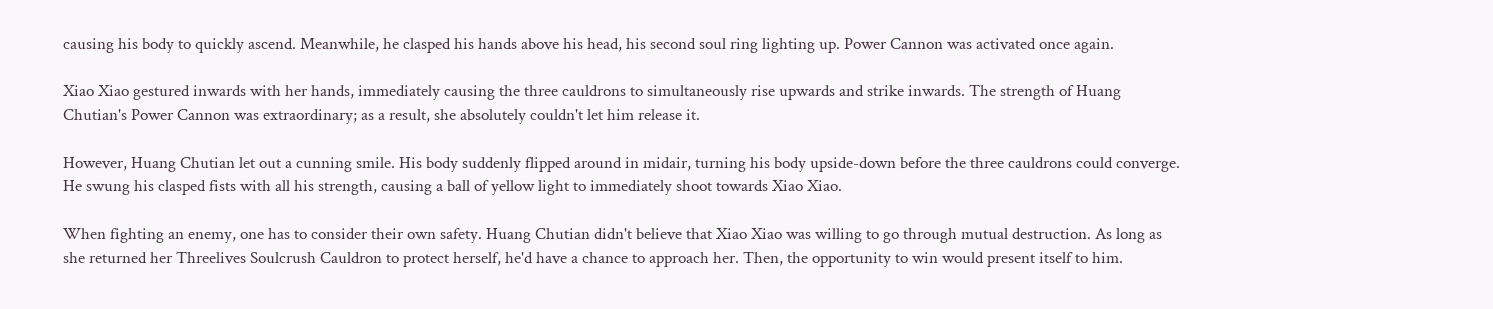causing his body to quickly ascend. Meanwhile, he clasped his hands above his head, his second soul ring lighting up. Power Cannon was activated once again.

Xiao Xiao gestured inwards with her hands, immediately causing the three cauldrons to simultaneously rise upwards and strike inwards. The strength of Huang Chutian's Power Cannon was extraordinary; as a result, she absolutely couldn't let him release it.

However, Huang Chutian let out a cunning smile. His body suddenly flipped around in midair, turning his body upside-down before the three cauldrons could converge. He swung his clasped fists with all his strength, causing a ball of yellow light to immediately shoot towards Xiao Xiao.

When fighting an enemy, one has to consider their own safety. Huang Chutian didn't believe that Xiao Xiao was willing to go through mutual destruction. As long as she returned her Threelives Soulcrush Cauldron to protect herself, he'd have a chance to approach her. Then, the opportunity to win would present itself to him.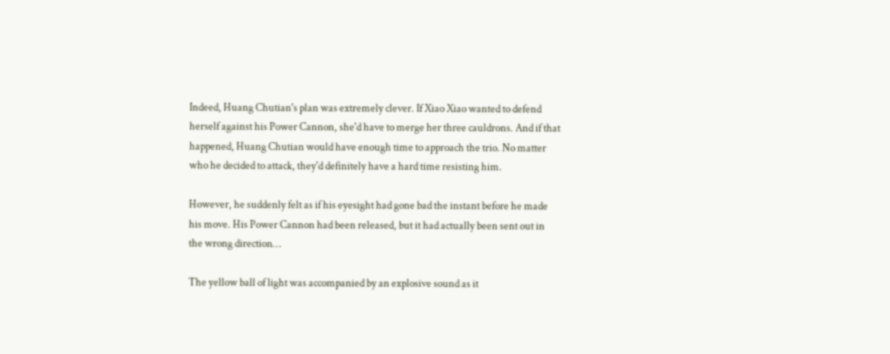Indeed, Huang Chutian's plan was extremely clever. If Xiao Xiao wanted to defend herself against his Power Cannon, she'd have to merge her three cauldrons. And if that happened, Huang Chutian would have enough time to approach the trio. No matter who he decided to attack, they'd definitely have a hard time resisting him.

However, he suddenly felt as if his eyesight had gone bad the instant before he made his move. His Power Cannon had been released, but it had actually been sent out in the wrong direction…

The yellow ball of light was accompanied by an explosive sound as it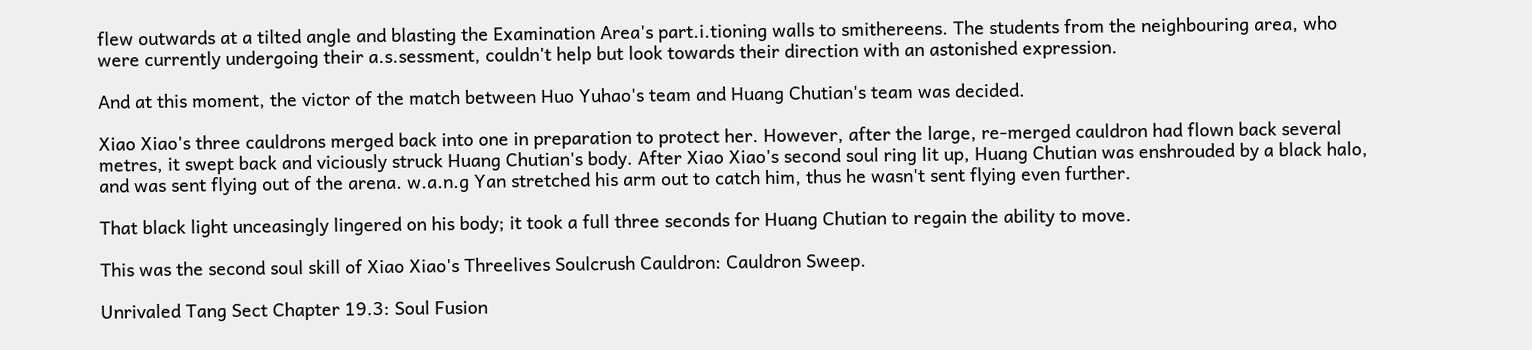flew outwards at a tilted angle and blasting the Examination Area's part.i.tioning walls to smithereens. The students from the neighbouring area, who were currently undergoing their a.s.sessment, couldn't help but look towards their direction with an astonished expression.

And at this moment, the victor of the match between Huo Yuhao's team and Huang Chutian's team was decided.

Xiao Xiao's three cauldrons merged back into one in preparation to protect her. However, after the large, re-merged cauldron had flown back several metres, it swept back and viciously struck Huang Chutian's body. After Xiao Xiao's second soul ring lit up, Huang Chutian was enshrouded by a black halo, and was sent flying out of the arena. w.a.n.g Yan stretched his arm out to catch him, thus he wasn't sent flying even further.

That black light unceasingly lingered on his body; it took a full three seconds for Huang Chutian to regain the ability to move.

This was the second soul skill of Xiao Xiao's Threelives Soulcrush Cauldron: Cauldron Sweep.

Unrivaled Tang Sect Chapter 19.3: Soul Fusion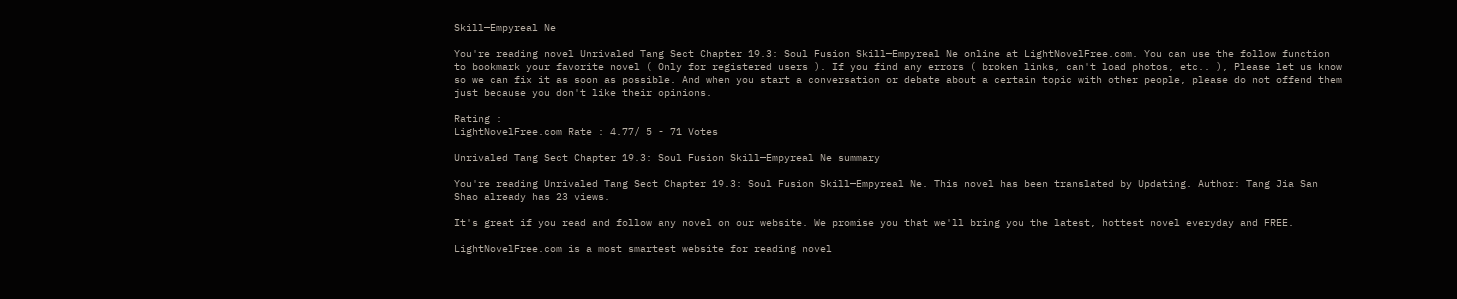Skill—Empyreal Ne

You're reading novel Unrivaled Tang Sect Chapter 19.3: Soul Fusion Skill—Empyreal Ne online at LightNovelFree.com. You can use the follow function to bookmark your favorite novel ( Only for registered users ). If you find any errors ( broken links, can't load photos, etc.. ), Please let us know so we can fix it as soon as possible. And when you start a conversation or debate about a certain topic with other people, please do not offend them just because you don't like their opinions.

Rating :
LightNovelFree.com Rate : 4.77/ 5 - 71 Votes

Unrivaled Tang Sect Chapter 19.3: Soul Fusion Skill—Empyreal Ne summary

You're reading Unrivaled Tang Sect Chapter 19.3: Soul Fusion Skill—Empyreal Ne. This novel has been translated by Updating. Author: Tang Jia San Shao already has 23 views.

It's great if you read and follow any novel on our website. We promise you that we'll bring you the latest, hottest novel everyday and FREE.

LightNovelFree.com is a most smartest website for reading novel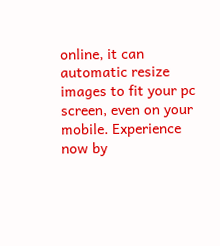online, it can automatic resize images to fit your pc screen, even on your mobile. Experience now by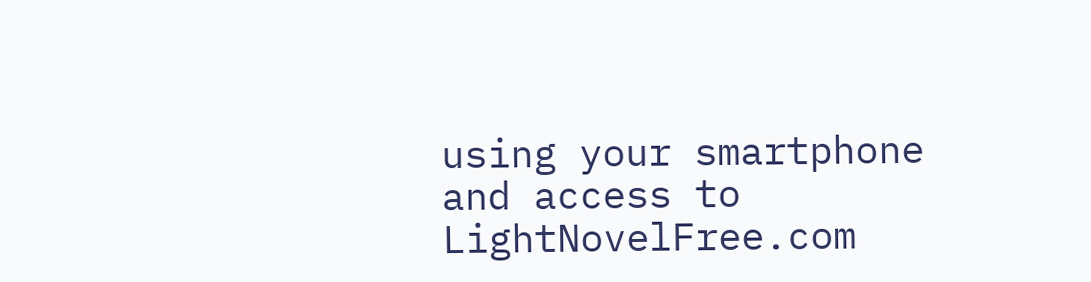using your smartphone and access to LightNovelFree.com